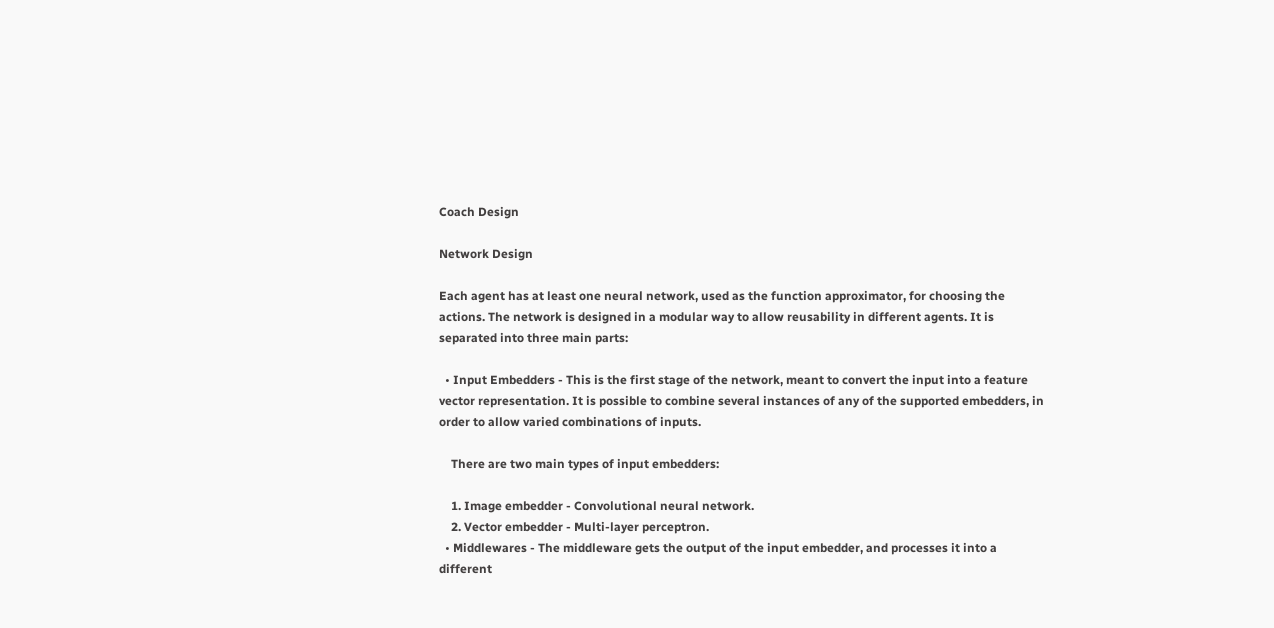Coach Design

Network Design

Each agent has at least one neural network, used as the function approximator, for choosing the actions. The network is designed in a modular way to allow reusability in different agents. It is separated into three main parts:

  • Input Embedders - This is the first stage of the network, meant to convert the input into a feature vector representation. It is possible to combine several instances of any of the supported embedders, in order to allow varied combinations of inputs.

    There are two main types of input embedders:

    1. Image embedder - Convolutional neural network.
    2. Vector embedder - Multi-layer perceptron.
  • Middlewares - The middleware gets the output of the input embedder, and processes it into a different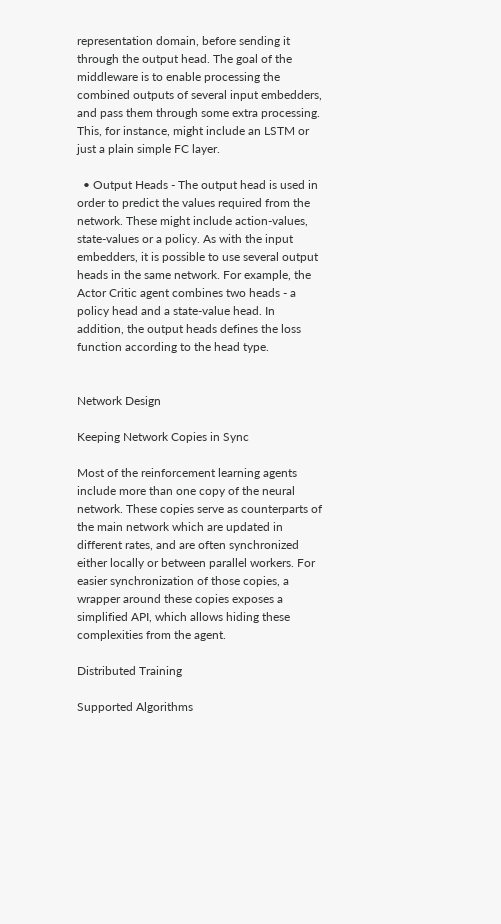representation domain, before sending it through the output head. The goal of the middleware is to enable processing the combined outputs of several input embedders, and pass them through some extra processing. This, for instance, might include an LSTM or just a plain simple FC layer.

  • Output Heads - The output head is used in order to predict the values required from the network. These might include action-values, state-values or a policy. As with the input embedders, it is possible to use several output heads in the same network. For example, the Actor Critic agent combines two heads - a policy head and a state-value head. In addition, the output heads defines the loss function according to the head type.


Network Design

Keeping Network Copies in Sync

Most of the reinforcement learning agents include more than one copy of the neural network. These copies serve as counterparts of the main network which are updated in different rates, and are often synchronized either locally or between parallel workers. For easier synchronization of those copies, a wrapper around these copies exposes a simplified API, which allows hiding these complexities from the agent.

Distributed Training

Supported Algorithms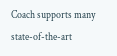Coach supports many state-of-the-art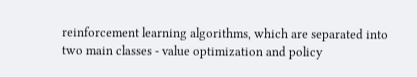reinforcement learning algorithms, which are separated into two main classes - value optimization and policy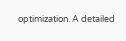optimization. A detailed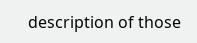description of those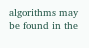algorithms may be found in the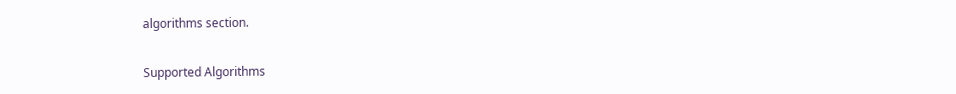algorithms section.

Supported Algorithms